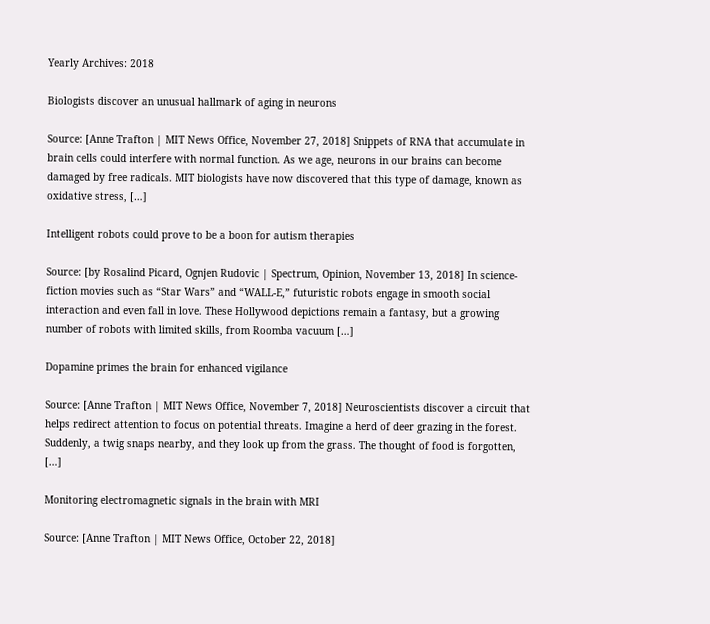Yearly Archives: 2018

Biologists discover an unusual hallmark of aging in neurons

Source: [Anne Trafton | MIT News Office, November 27, 2018] Snippets of RNA that accumulate in brain cells could interfere with normal function. As we age, neurons in our brains can become damaged by free radicals. MIT biologists have now discovered that this type of damage, known as oxidative stress, […]

Intelligent robots could prove to be a boon for autism therapies

Source: [by Rosalind Picard, Ognjen Rudovic | Spectrum, Opinion, November 13, 2018] In science-fiction movies such as “Star Wars” and “WALL-E,” futuristic robots engage in smooth social interaction and even fall in love. These Hollywood depictions remain a fantasy, but a growing number of robots with limited skills, from Roomba vacuum […]

Dopamine primes the brain for enhanced vigilance

Source: [Anne Trafton | MIT News Office, November 7, 2018] Neuroscientists discover a circuit that helps redirect attention to focus on potential threats. Imagine a herd of deer grazing in the forest. Suddenly, a twig snaps nearby, and they look up from the grass. The thought of food is forgotten, […]

Monitoring electromagnetic signals in the brain with MRI

Source: [Anne Trafton | MIT News Office, October 22, 2018]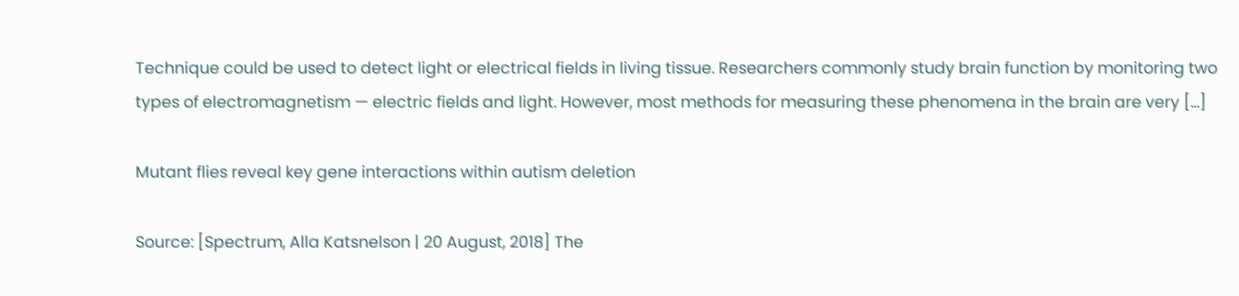Technique could be used to detect light or electrical fields in living tissue. Researchers commonly study brain function by monitoring two types of electromagnetism — electric fields and light. However, most methods for measuring these phenomena in the brain are very […]

Mutant flies reveal key gene interactions within autism deletion

Source: [Spectrum, Alla Katsnelson | 20 August, 2018] The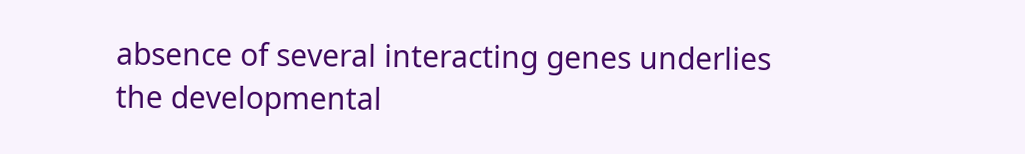absence of several interacting genes underlies the developmental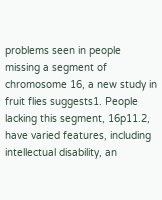problems seen in people missing a segment of chromosome 16, a new study in fruit flies suggests1. People lacking this segment, 16p11.2, have varied features, including intellectual disability, an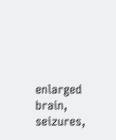enlarged brain, seizures,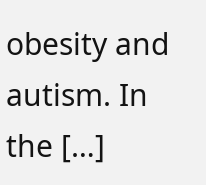obesity and autism. In the […]